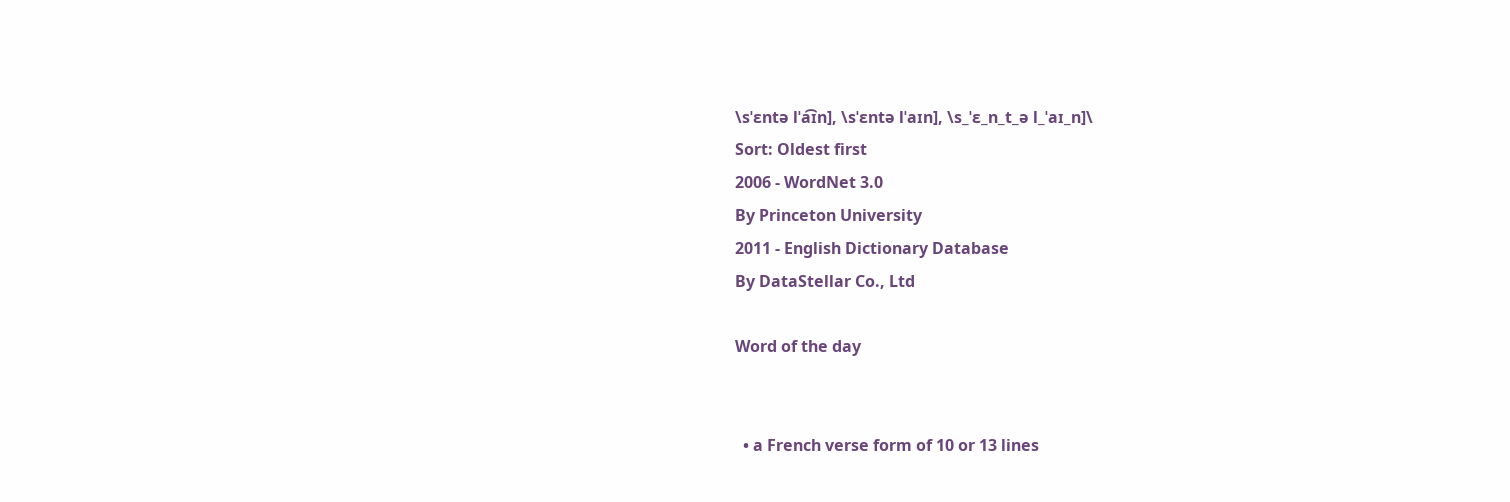\sˈɛntə lˈa͡ɪn], \sˈɛntə lˈaɪn], \s_ˈɛ_n_t_ə l_ˈaɪ_n]\
Sort: Oldest first
2006 - WordNet 3.0
By Princeton University
2011 - English Dictionary Database
By DataStellar Co., Ltd

Word of the day


  • a French verse form of 10 or 13 lines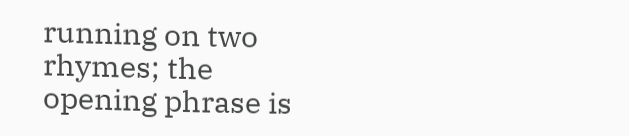running on two rhymes; the opening phrase is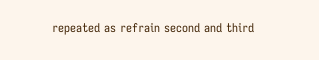repeated as refrain second and third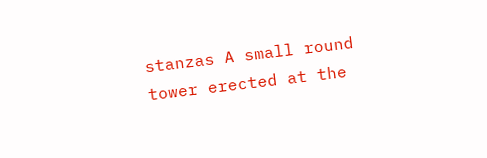stanzas A small round tower erected at the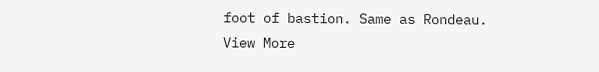foot of bastion. Same as Rondeau.
View More